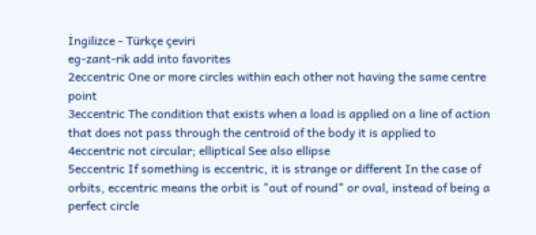İngilizce - Türkçe çeviri
eg-zant-rik add into favorites
2eccentric One or more circles within each other not having the same centre point
3eccentric The condition that exists when a load is applied on a line of action that does not pass through the centroid of the body it is applied to
4eccentric not circular; elliptical See also ellipse
5eccentric If something is eccentric, it is strange or different In the case of orbits, eccentric means the orbit is "out of round" or oval, instead of being a perfect circle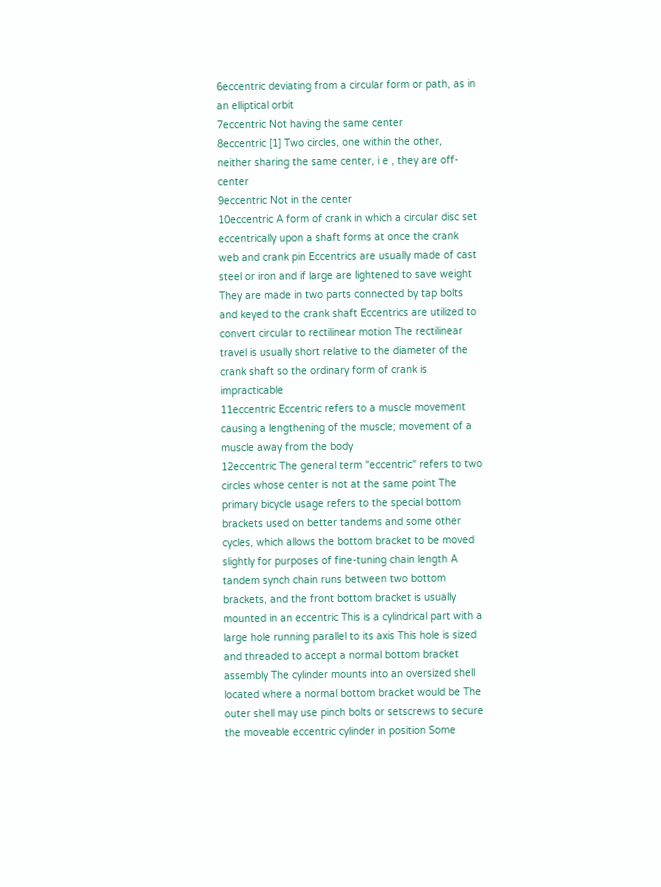6eccentric deviating from a circular form or path, as in an elliptical orbit
7eccentric Not having the same center
8eccentric [1] Two circles, one within the other, neither sharing the same center, i e , they are off-center
9eccentric Not in the center
10eccentric A form of crank in which a circular disc set eccentrically upon a shaft forms at once the crank web and crank pin Eccentrics are usually made of cast steel or iron and if large are lightened to save weight They are made in two parts connected by tap bolts and keyed to the crank shaft Eccentrics are utilized to convert circular to rectilinear motion The rectilinear travel is usually short relative to the diameter of the crank shaft so the ordinary form of crank is impracticable
11eccentric Eccentric refers to a muscle movement causing a lengthening of the muscle; movement of a muscle away from the body
12eccentric The general term "eccentric" refers to two circles whose center is not at the same point The primary bicycle usage refers to the special bottom brackets used on better tandems and some other cycles, which allows the bottom bracket to be moved slightly for purposes of fine-tuning chain length A tandem synch chain runs between two bottom brackets, and the front bottom bracket is usually mounted in an eccentric This is a cylindrical part with a large hole running parallel to its axis This hole is sized and threaded to accept a normal bottom bracket assembly The cylinder mounts into an oversized shell located where a normal bottom bracket would be The outer shell may use pinch bolts or setscrews to secure the moveable eccentric cylinder in position Some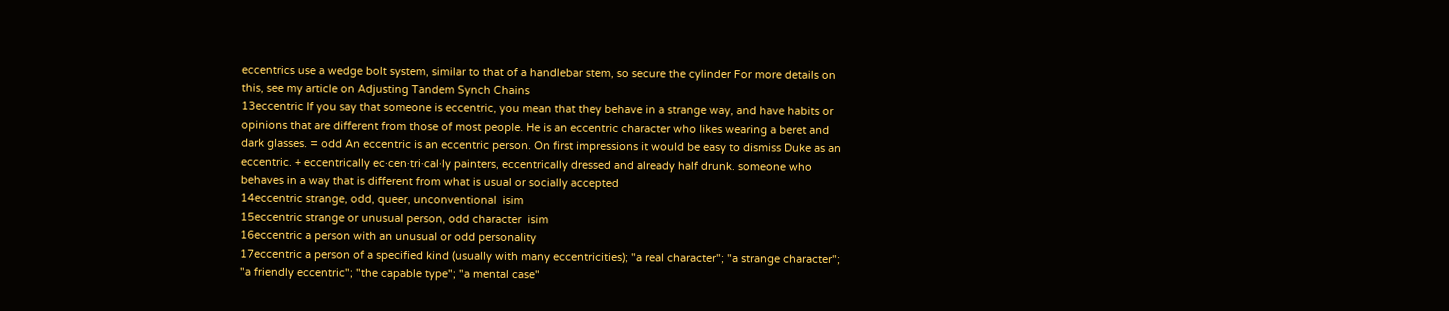eccentrics use a wedge bolt system, similar to that of a handlebar stem, so secure the cylinder For more details on this, see my article on Adjusting Tandem Synch Chains
13eccentric If you say that someone is eccentric, you mean that they behave in a strange way, and have habits or opinions that are different from those of most people. He is an eccentric character who likes wearing a beret and dark glasses. = odd An eccentric is an eccentric person. On first impressions it would be easy to dismiss Duke as an eccentric. + eccentrically ec·cen·tri·cal·ly painters, eccentrically dressed and already half drunk. someone who behaves in a way that is different from what is usual or socially accepted
14eccentric strange, odd, queer, unconventional  isim
15eccentric strange or unusual person, odd character  isim
16eccentric a person with an unusual or odd personality
17eccentric a person of a specified kind (usually with many eccentricities); "a real character"; "a strange character"; "a friendly eccentric"; "the capable type"; "a mental case"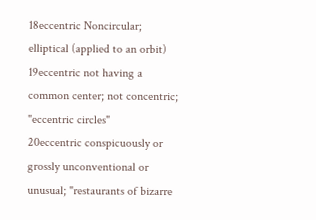18eccentric Noncircular; elliptical (applied to an orbit)
19eccentric not having a common center; not concentric; "eccentric circles"
20eccentric conspicuously or grossly unconventional or unusual; "restaurants of bizarre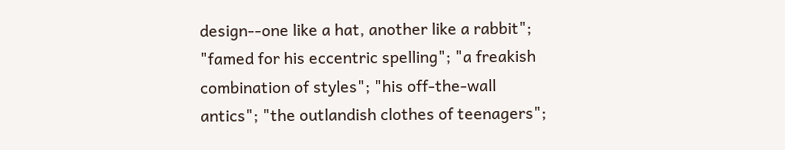design--one like a hat, another like a rabbit"; "famed for his eccentric spelling"; "a freakish combination of styles"; "his off-the-wall antics"; "the outlandish clothes of teenagers";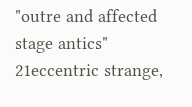"outre and affected stage antics"
21eccentric strange,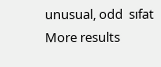unusual, odd  sıfat
More results